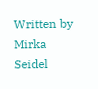Written by Mirka Seidel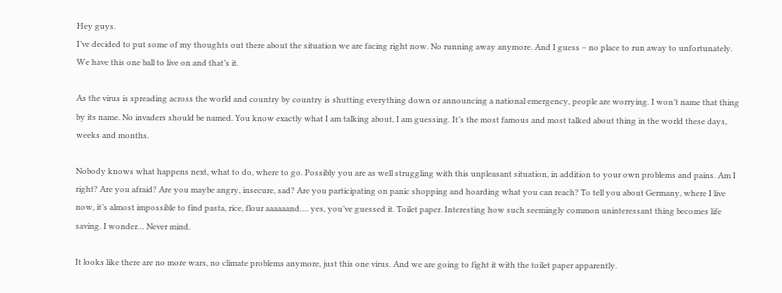Hey guys.
I’ve decided to put some of my thoughts out there about the situation we are facing right now. No running away anymore. And I guess – no place to run away to unfortunately. We have this one ball to live on and that’s it.

As the virus is spreading across the world and country by country is shutting everything down or announcing a national emergency, people are worrying. I won’t name that thing by its name. No invaders should be named. You know exactly what I am talking about, I am guessing. It’s the most famous and most talked about thing in the world these days, weeks and months.

Nobody knows what happens next, what to do, where to go. Possibly you are as well struggling with this unpleasant situation, in addition to your own problems and pains. Am I right? Are you afraid? Are you maybe angry, insecure, sad? Are you participating on panic shopping and hoarding what you can reach? To tell you about Germany, where I live now, it’s almost impossible to find pasta, rice, flour aaaaaand…. yes, you’ve guessed it. Toilet paper. Interesting how such seemingly common uninteressant thing becomes life saving. I wonder… Never mind.

It looks like there are no more wars, no climate problems anymore, just this one virus. And we are going to fight it with the toilet paper apparently.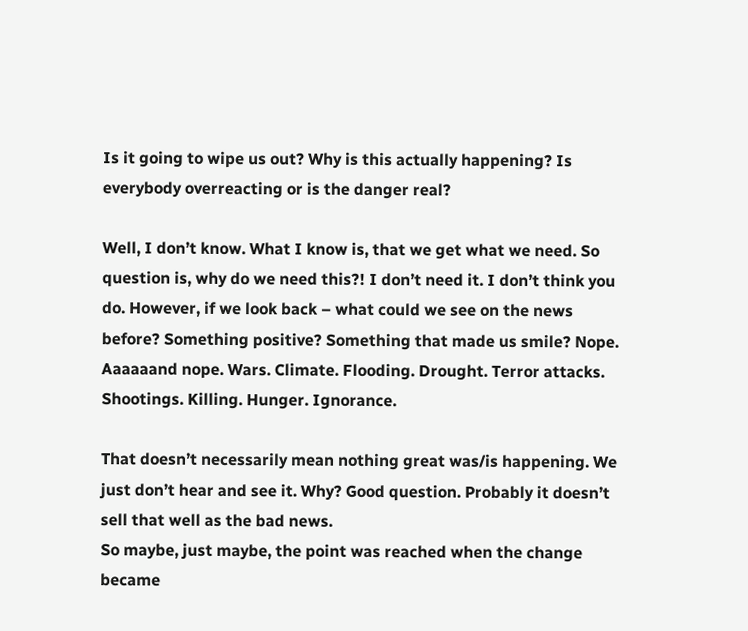Is it going to wipe us out? Why is this actually happening? Is everybody overreacting or is the danger real?

Well, I don’t know. What I know is, that we get what we need. So question is, why do we need this?! I don’t need it. I don’t think you do. However, if we look back – what could we see on the news before? Something positive? Something that made us smile? Nope. Aaaaaand nope. Wars. Climate. Flooding. Drought. Terror attacks. Shootings. Killing. Hunger. Ignorance.

That doesn’t necessarily mean nothing great was/is happening. We just don’t hear and see it. Why? Good question. Probably it doesn’t sell that well as the bad news.
So maybe, just maybe, the point was reached when the change became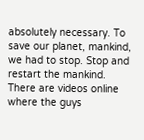absolutely necessary. To save our planet, mankind, we had to stop. Stop and restart the mankind.
There are videos online where the guys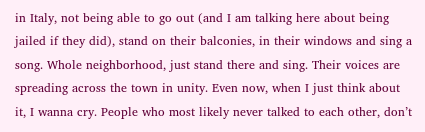in Italy, not being able to go out (and I am talking here about being jailed if they did), stand on their balconies, in their windows and sing a song. Whole neighborhood, just stand there and sing. Their voices are spreading across the town in unity. Even now, when I just think about it, I wanna cry. People who most likely never talked to each other, don’t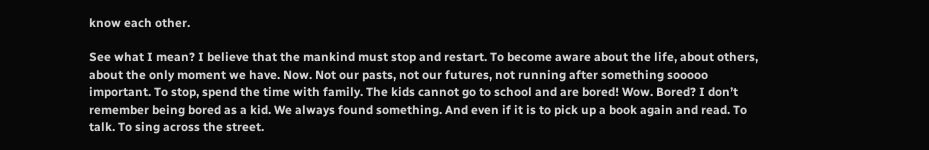know each other.

See what I mean? I believe that the mankind must stop and restart. To become aware about the life, about others, about the only moment we have. Now. Not our pasts, not our futures, not running after something sooooo important. To stop, spend the time with family. The kids cannot go to school and are bored! Wow. Bored? I don’t remember being bored as a kid. We always found something. And even if it is to pick up a book again and read. To talk. To sing across the street.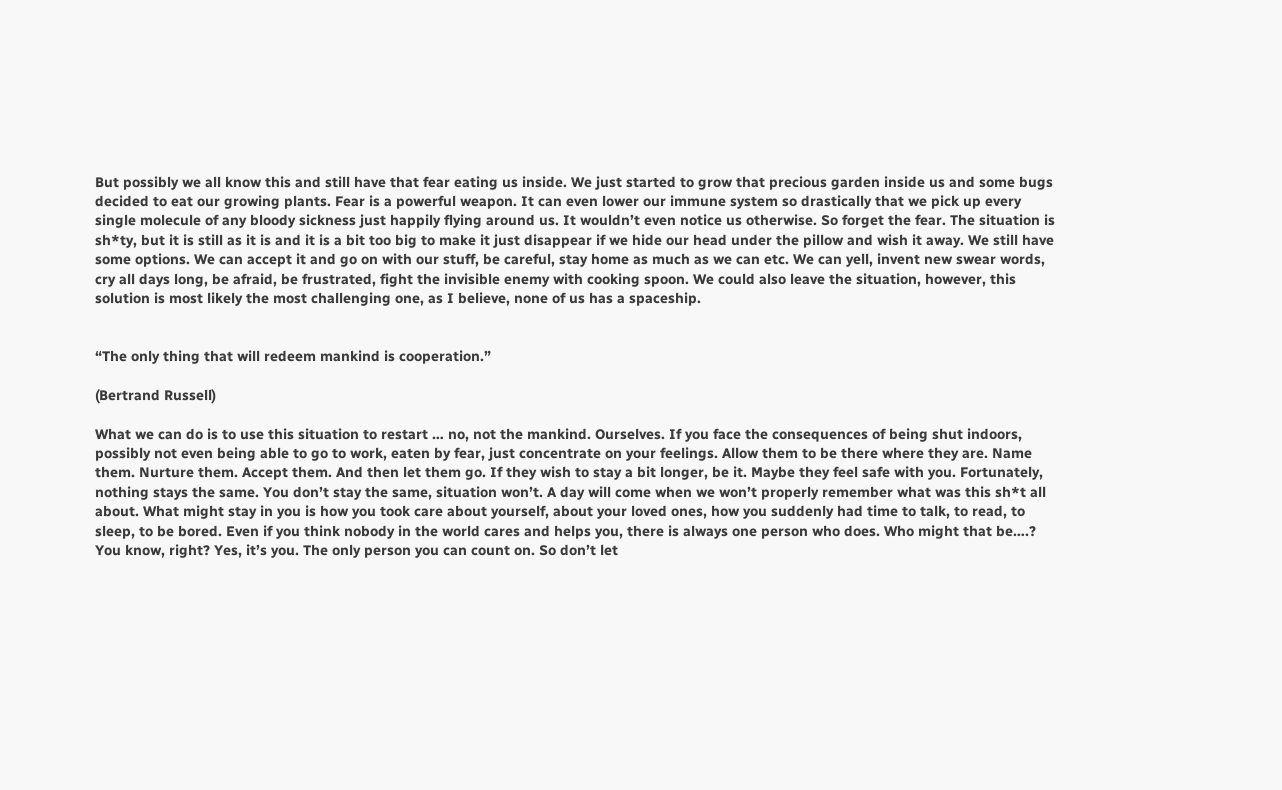But possibly we all know this and still have that fear eating us inside. We just started to grow that precious garden inside us and some bugs decided to eat our growing plants. Fear is a powerful weapon. It can even lower our immune system so drastically that we pick up every single molecule of any bloody sickness just happily flying around us. It wouldn’t even notice us otherwise. So forget the fear. The situation is sh*ty, but it is still as it is and it is a bit too big to make it just disappear if we hide our head under the pillow and wish it away. We still have some options. We can accept it and go on with our stuff, be careful, stay home as much as we can etc. We can yell, invent new swear words, cry all days long, be afraid, be frustrated, fight the invisible enemy with cooking spoon. We could also leave the situation, however, this solution is most likely the most challenging one, as I believe, none of us has a spaceship.


“The only thing that will redeem mankind is cooperation.”

(Bertrand Russell)

What we can do is to use this situation to restart … no, not the mankind. Ourselves. If you face the consequences of being shut indoors, possibly not even being able to go to work, eaten by fear, just concentrate on your feelings. Allow them to be there where they are. Name them. Nurture them. Accept them. And then let them go. If they wish to stay a bit longer, be it. Maybe they feel safe with you. Fortunately, nothing stays the same. You don’t stay the same, situation won’t. A day will come when we won’t properly remember what was this sh*t all about. What might stay in you is how you took care about yourself, about your loved ones, how you suddenly had time to talk, to read, to sleep, to be bored. Even if you think nobody in the world cares and helps you, there is always one person who does. Who might that be….? You know, right? Yes, it’s you. The only person you can count on. So don’t let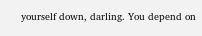yourself down, darling. You depend on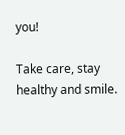you!

Take care, stay healthy and smile.